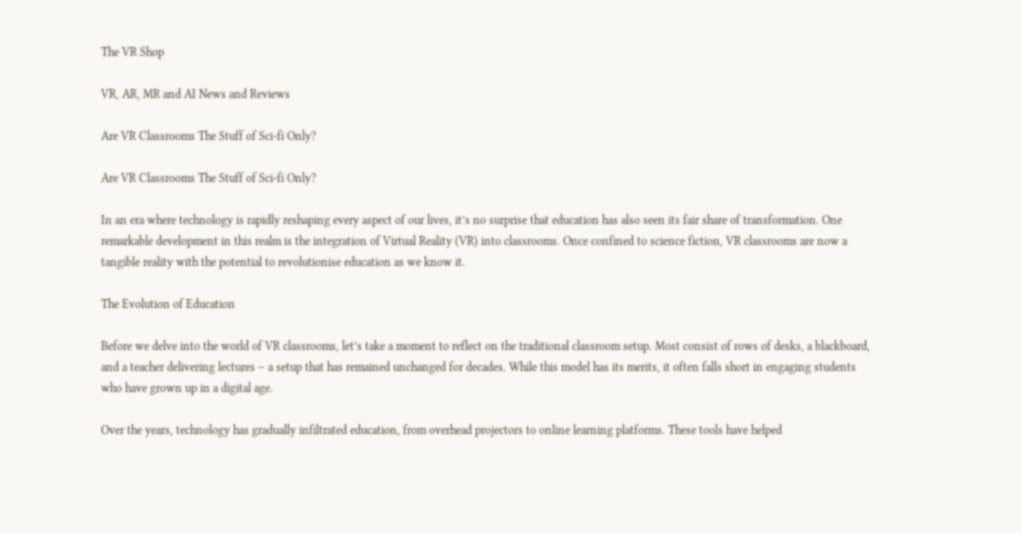The VR Shop

VR, AR, MR and AI News and Reviews

Are VR Classrooms The Stuff of Sci-fi Only?

Are VR Classrooms The Stuff of Sci-fi Only?

In an era where technology is rapidly reshaping every aspect of our lives, it’s no surprise that education has also seen its fair share of transformation. One remarkable development in this realm is the integration of Virtual Reality (VR) into classrooms. Once confined to science fiction, VR classrooms are now a tangible reality with the potential to revolutionise education as we know it.

The Evolution of Education

Before we delve into the world of VR classrooms, let’s take a moment to reflect on the traditional classroom setup. Most consist of rows of desks, a blackboard, and a teacher delivering lectures – a setup that has remained unchanged for decades. While this model has its merits, it often falls short in engaging students who have grown up in a digital age.

Over the years, technology has gradually infiltrated education, from overhead projectors to online learning platforms. These tools have helped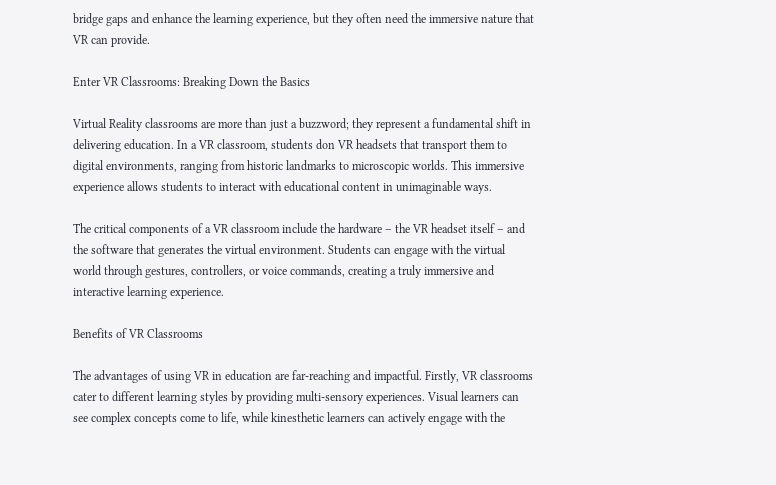bridge gaps and enhance the learning experience, but they often need the immersive nature that VR can provide.

Enter VR Classrooms: Breaking Down the Basics

Virtual Reality classrooms are more than just a buzzword; they represent a fundamental shift in delivering education. In a VR classroom, students don VR headsets that transport them to digital environments, ranging from historic landmarks to microscopic worlds. This immersive experience allows students to interact with educational content in unimaginable ways.

The critical components of a VR classroom include the hardware – the VR headset itself – and the software that generates the virtual environment. Students can engage with the virtual world through gestures, controllers, or voice commands, creating a truly immersive and interactive learning experience.

Benefits of VR Classrooms

The advantages of using VR in education are far-reaching and impactful. Firstly, VR classrooms cater to different learning styles by providing multi-sensory experiences. Visual learners can see complex concepts come to life, while kinesthetic learners can actively engage with the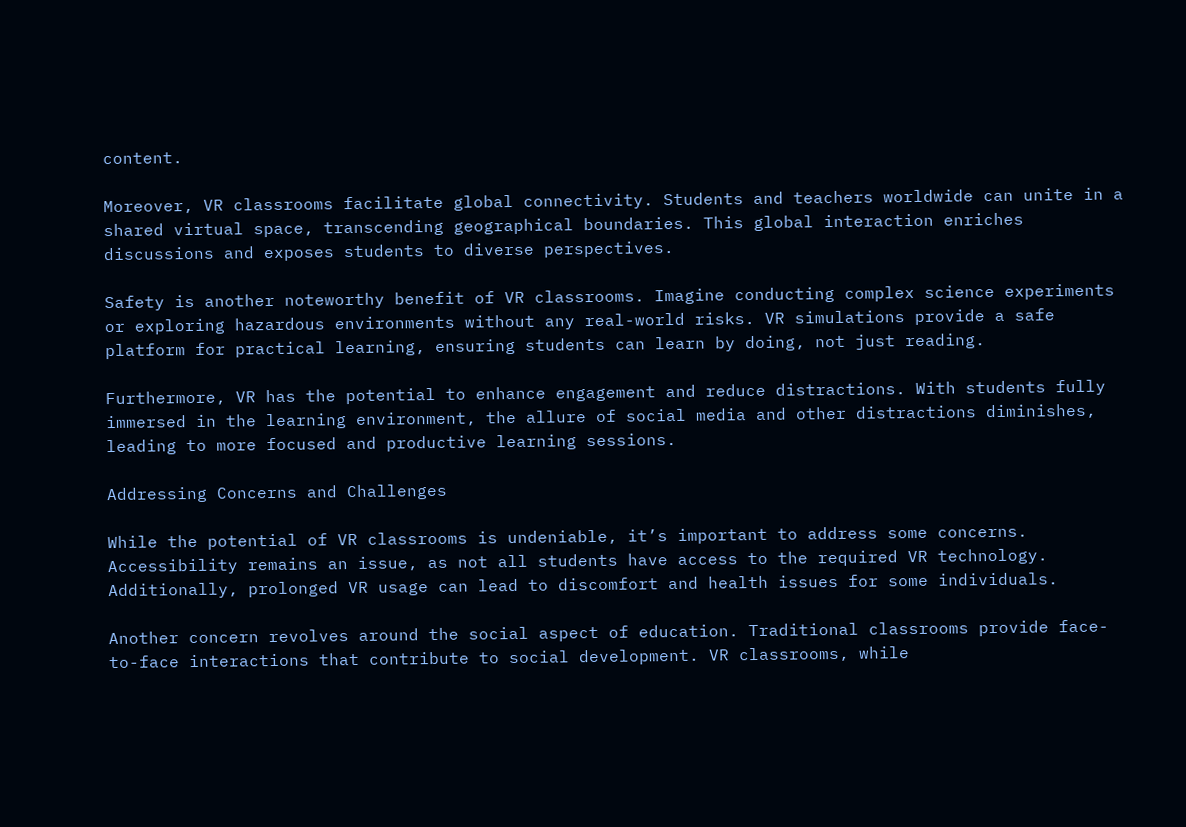content.

Moreover, VR classrooms facilitate global connectivity. Students and teachers worldwide can unite in a shared virtual space, transcending geographical boundaries. This global interaction enriches discussions and exposes students to diverse perspectives.

Safety is another noteworthy benefit of VR classrooms. Imagine conducting complex science experiments or exploring hazardous environments without any real-world risks. VR simulations provide a safe platform for practical learning, ensuring students can learn by doing, not just reading.

Furthermore, VR has the potential to enhance engagement and reduce distractions. With students fully immersed in the learning environment, the allure of social media and other distractions diminishes, leading to more focused and productive learning sessions.

Addressing Concerns and Challenges

While the potential of VR classrooms is undeniable, it’s important to address some concerns. Accessibility remains an issue, as not all students have access to the required VR technology. Additionally, prolonged VR usage can lead to discomfort and health issues for some individuals.

Another concern revolves around the social aspect of education. Traditional classrooms provide face-to-face interactions that contribute to social development. VR classrooms, while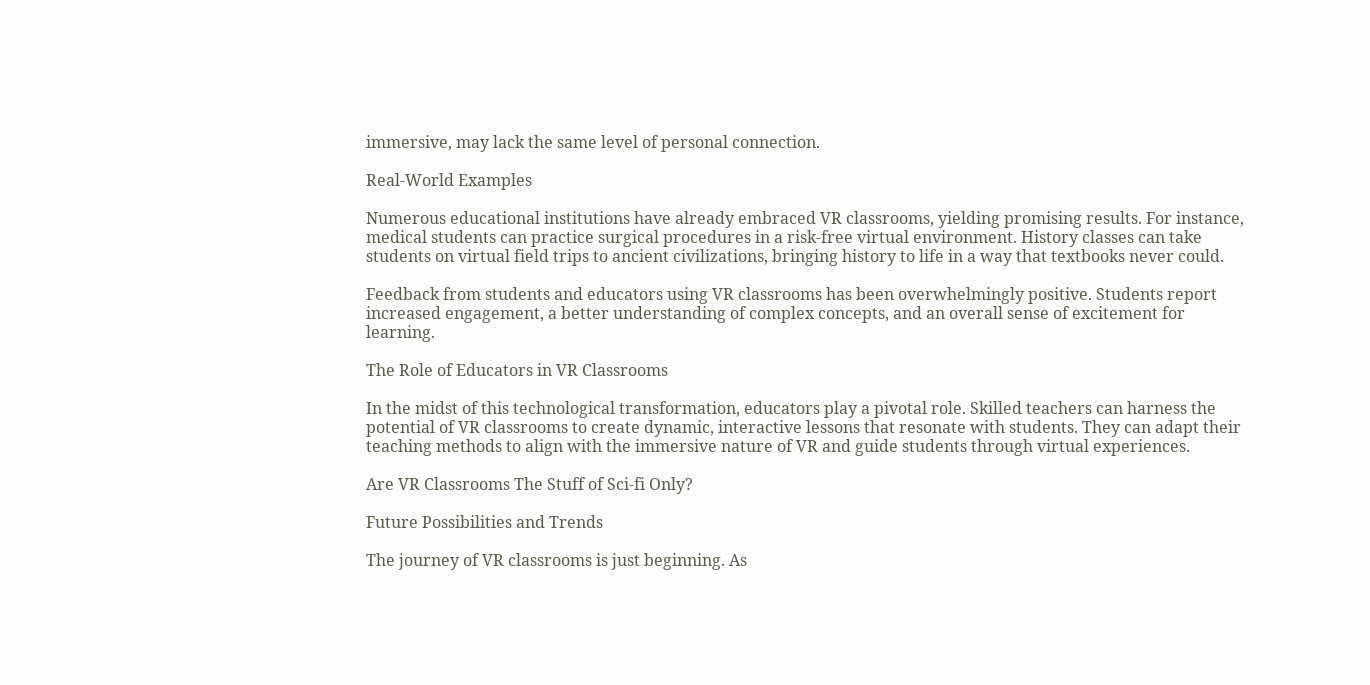immersive, may lack the same level of personal connection.

Real-World Examples

Numerous educational institutions have already embraced VR classrooms, yielding promising results. For instance, medical students can practice surgical procedures in a risk-free virtual environment. History classes can take students on virtual field trips to ancient civilizations, bringing history to life in a way that textbooks never could.

Feedback from students and educators using VR classrooms has been overwhelmingly positive. Students report increased engagement, a better understanding of complex concepts, and an overall sense of excitement for learning.

The Role of Educators in VR Classrooms

In the midst of this technological transformation, educators play a pivotal role. Skilled teachers can harness the potential of VR classrooms to create dynamic, interactive lessons that resonate with students. They can adapt their teaching methods to align with the immersive nature of VR and guide students through virtual experiences.

Are VR Classrooms The Stuff of Sci-fi Only?

Future Possibilities and Trends

The journey of VR classrooms is just beginning. As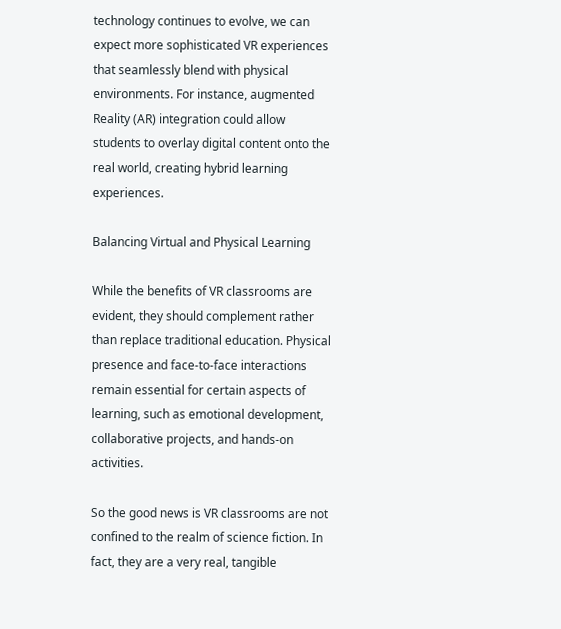technology continues to evolve, we can expect more sophisticated VR experiences that seamlessly blend with physical environments. For instance, augmented Reality (AR) integration could allow students to overlay digital content onto the real world, creating hybrid learning experiences.

Balancing Virtual and Physical Learning

While the benefits of VR classrooms are evident, they should complement rather than replace traditional education. Physical presence and face-to-face interactions remain essential for certain aspects of learning, such as emotional development, collaborative projects, and hands-on activities.

So the good news is VR classrooms are not confined to the realm of science fiction. In fact, they are a very real, tangible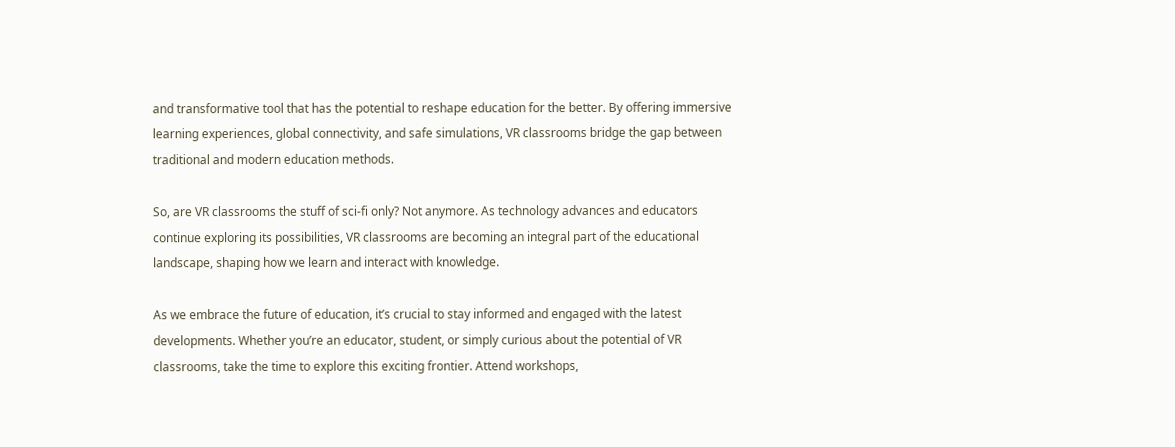and transformative tool that has the potential to reshape education for the better. By offering immersive learning experiences, global connectivity, and safe simulations, VR classrooms bridge the gap between traditional and modern education methods.

So, are VR classrooms the stuff of sci-fi only? Not anymore. As technology advances and educators continue exploring its possibilities, VR classrooms are becoming an integral part of the educational landscape, shaping how we learn and interact with knowledge.

As we embrace the future of education, it’s crucial to stay informed and engaged with the latest developments. Whether you’re an educator, student, or simply curious about the potential of VR classrooms, take the time to explore this exciting frontier. Attend workshops,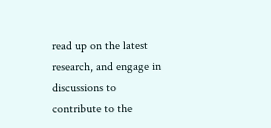read up on the latest research, and engage in discussions to contribute to the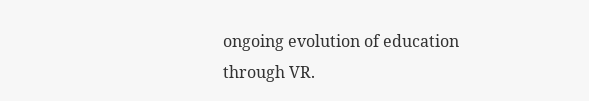ongoing evolution of education through VR.